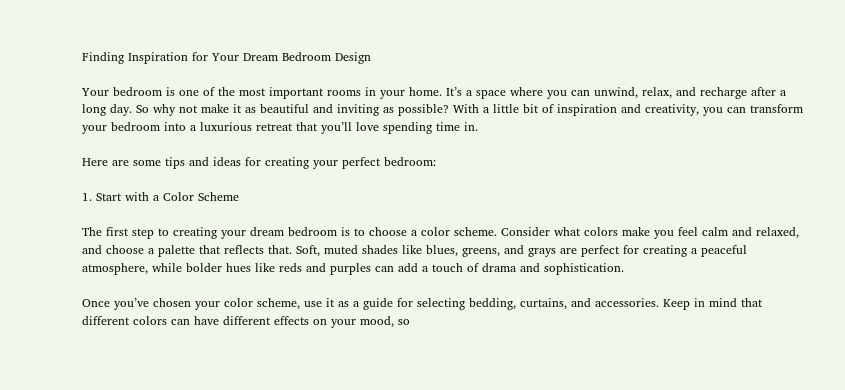Finding Inspiration for Your Dream Bedroom Design

Your bedroom is one of the most important rooms in your home. It’s a space where you can unwind, relax, and recharge after a long day. So why not make it as beautiful and inviting as possible? With a little bit of inspiration and creativity, you can transform your bedroom into a luxurious retreat that you’ll love spending time in.

Here are some tips and ideas for creating your perfect bedroom:

1. Start with a Color Scheme

The first step to creating your dream bedroom is to choose a color scheme. Consider what colors make you feel calm and relaxed, and choose a palette that reflects that. Soft, muted shades like blues, greens, and grays are perfect for creating a peaceful atmosphere, while bolder hues like reds and purples can add a touch of drama and sophistication.

Once you’ve chosen your color scheme, use it as a guide for selecting bedding, curtains, and accessories. Keep in mind that different colors can have different effects on your mood, so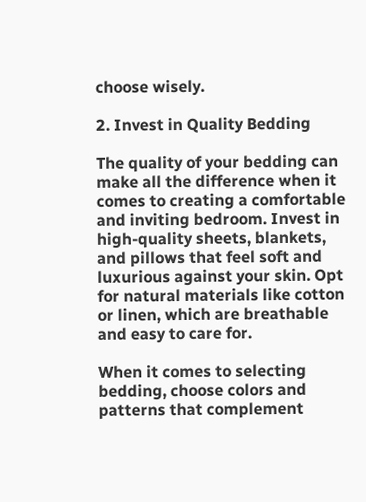choose wisely.

2. Invest in Quality Bedding

The quality of your bedding can make all the difference when it comes to creating a comfortable and inviting bedroom. Invest in high-quality sheets, blankets, and pillows that feel soft and luxurious against your skin. Opt for natural materials like cotton or linen, which are breathable and easy to care for.

When it comes to selecting bedding, choose colors and patterns that complement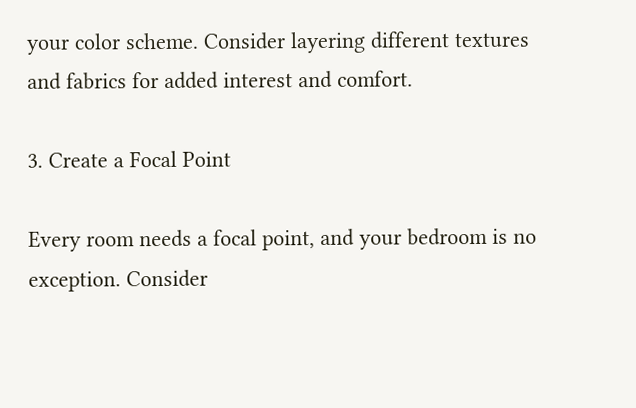your color scheme. Consider layering different textures and fabrics for added interest and comfort.

3. Create a Focal Point

Every room needs a focal point, and your bedroom is no exception. Consider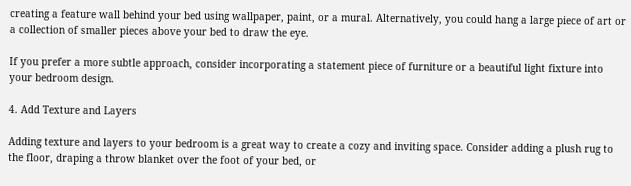creating a feature wall behind your bed using wallpaper, paint, or a mural. Alternatively, you could hang a large piece of art or a collection of smaller pieces above your bed to draw the eye.

If you prefer a more subtle approach, consider incorporating a statement piece of furniture or a beautiful light fixture into your bedroom design.

4. Add Texture and Layers

Adding texture and layers to your bedroom is a great way to create a cozy and inviting space. Consider adding a plush rug to the floor, draping a throw blanket over the foot of your bed, or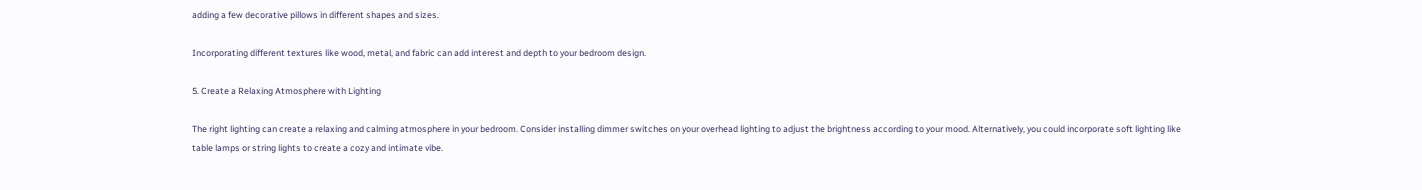adding a few decorative pillows in different shapes and sizes.

Incorporating different textures like wood, metal, and fabric can add interest and depth to your bedroom design.

5. Create a Relaxing Atmosphere with Lighting

The right lighting can create a relaxing and calming atmosphere in your bedroom. Consider installing dimmer switches on your overhead lighting to adjust the brightness according to your mood. Alternatively, you could incorporate soft lighting like table lamps or string lights to create a cozy and intimate vibe.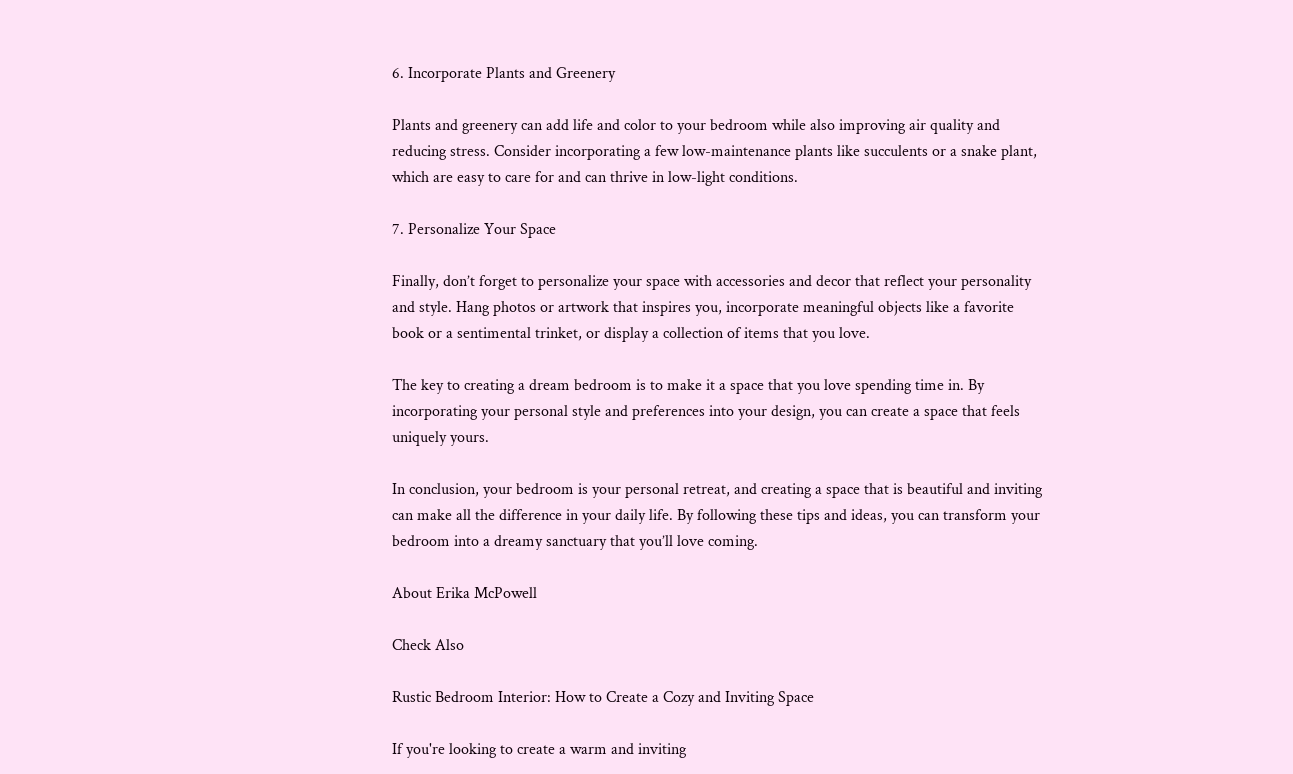6. Incorporate Plants and Greenery

Plants and greenery can add life and color to your bedroom while also improving air quality and reducing stress. Consider incorporating a few low-maintenance plants like succulents or a snake plant, which are easy to care for and can thrive in low-light conditions.

7. Personalize Your Space

Finally, don’t forget to personalize your space with accessories and decor that reflect your personality and style. Hang photos or artwork that inspires you, incorporate meaningful objects like a favorite book or a sentimental trinket, or display a collection of items that you love.

The key to creating a dream bedroom is to make it a space that you love spending time in. By incorporating your personal style and preferences into your design, you can create a space that feels uniquely yours.

In conclusion, your bedroom is your personal retreat, and creating a space that is beautiful and inviting can make all the difference in your daily life. By following these tips and ideas, you can transform your bedroom into a dreamy sanctuary that you’ll love coming.

About Erika McPowell

Check Also

Rustic Bedroom Interior: How to Create a Cozy and Inviting Space

If you're looking to create a warm and inviting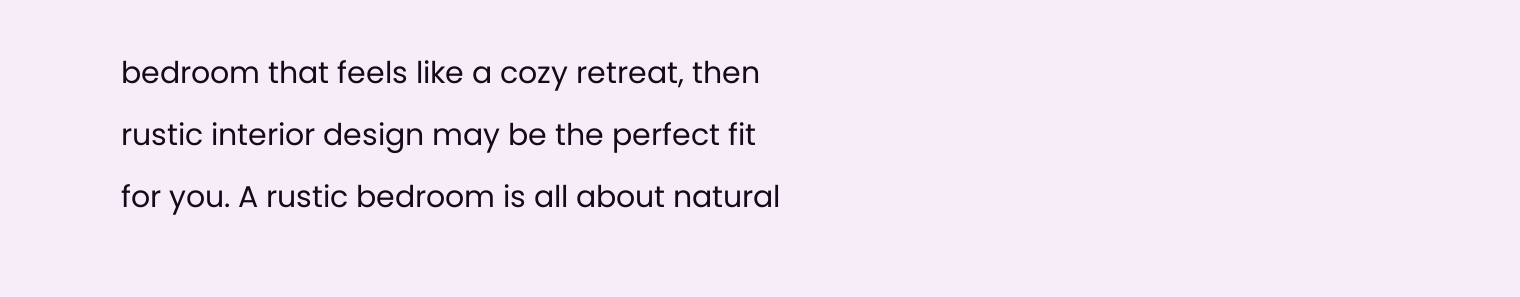bedroom that feels like a cozy retreat, then rustic interior design may be the perfect fit for you. A rustic bedroom is all about natural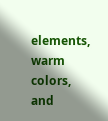elements, warm colors, and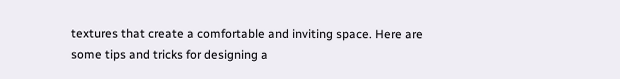textures that create a comfortable and inviting space. Here are some tips and tricks for designing a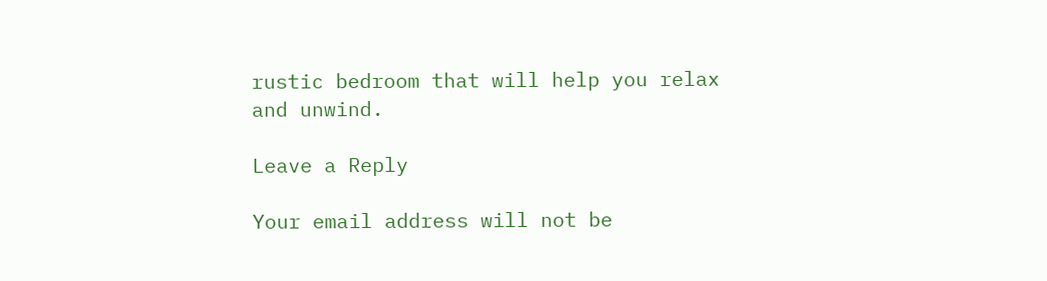rustic bedroom that will help you relax and unwind.

Leave a Reply

Your email address will not be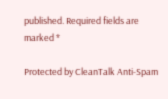published. Required fields are marked *

Protected by CleanTalk Anti-Spam